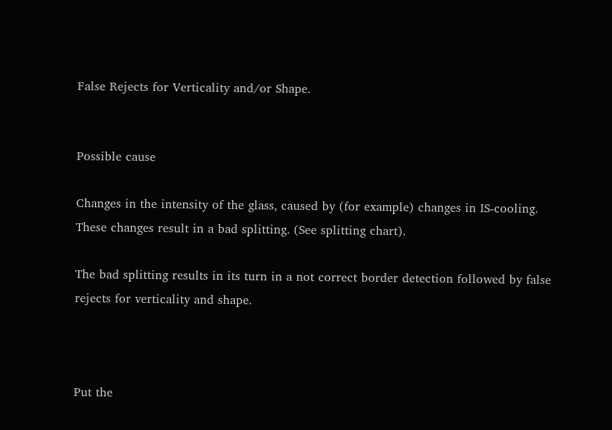False Rejects for Verticality and/or Shape.


Possible cause

Changes in the intensity of the glass, caused by (for example) changes in IS-cooling. These changes result in a bad splitting. (See splitting chart).

The bad splitting results in its turn in a not correct border detection followed by false rejects for verticality and shape.



Put the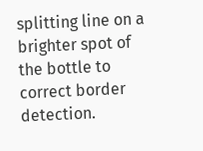splitting line on a brighter spot of the bottle to correct border detection.